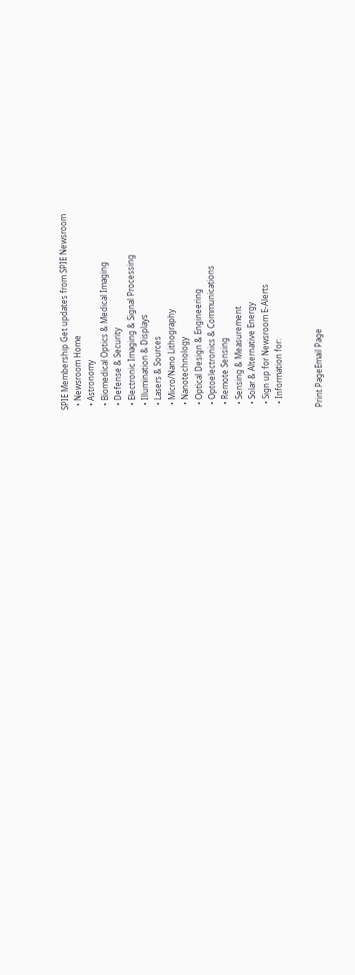SPIE Membership Get updates from SPIE Newsroom
  • Newsroom Home
  • Astronomy
  • Biomedical Optics & Medical Imaging
  • Defense & Security
  • Electronic Imaging & Signal Processing
  • Illumination & Displays
  • Lasers & Sources
  • Micro/Nano Lithography
  • Nanotechnology
  • Optical Design & Engineering
  • Optoelectronics & Communications
  • Remote Sensing
  • Sensing & Measurement
  • Solar & Alternative Energy
  • Sign up for Newsroom E-Alerts
  • Information for:


Print PageEmail Page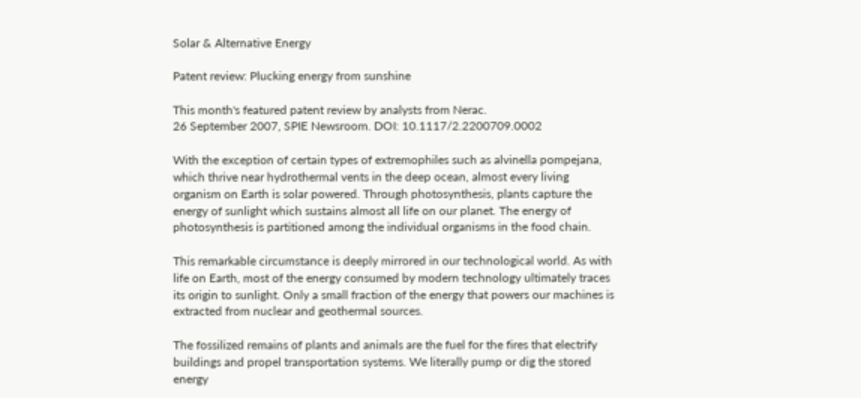Solar & Alternative Energy

Patent review: Plucking energy from sunshine

This month's featured patent review by analysts from Nerac.
26 September 2007, SPIE Newsroom. DOI: 10.1117/2.2200709.0002

With the exception of certain types of extremophiles such as alvinella pompejana, which thrive near hydrothermal vents in the deep ocean, almost every living organism on Earth is solar powered. Through photosynthesis, plants capture the energy of sunlight which sustains almost all life on our planet. The energy of photosynthesis is partitioned among the individual organisms in the food chain.

This remarkable circumstance is deeply mirrored in our technological world. As with life on Earth, most of the energy consumed by modern technology ultimately traces its origin to sunlight. Only a small fraction of the energy that powers our machines is extracted from nuclear and geothermal sources.

The fossilized remains of plants and animals are the fuel for the fires that electrify buildings and propel transportation systems. We literally pump or dig the stored energy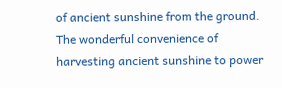of ancient sunshine from the ground. The wonderful convenience of harvesting ancient sunshine to power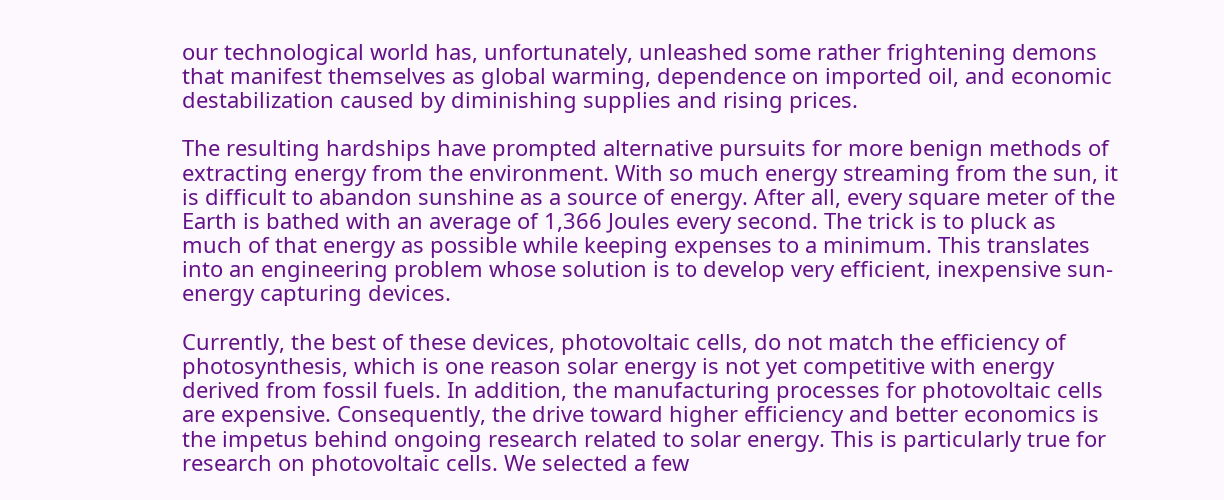our technological world has, unfortunately, unleashed some rather frightening demons that manifest themselves as global warming, dependence on imported oil, and economic destabilization caused by diminishing supplies and rising prices.

The resulting hardships have prompted alternative pursuits for more benign methods of extracting energy from the environment. With so much energy streaming from the sun, it is difficult to abandon sunshine as a source of energy. After all, every square meter of the Earth is bathed with an average of 1,366 Joules every second. The trick is to pluck as much of that energy as possible while keeping expenses to a minimum. This translates into an engineering problem whose solution is to develop very efficient, inexpensive sun-energy capturing devices.

Currently, the best of these devices, photovoltaic cells, do not match the efficiency of photosynthesis, which is one reason solar energy is not yet competitive with energy derived from fossil fuels. In addition, the manufacturing processes for photovoltaic cells are expensive. Consequently, the drive toward higher efficiency and better economics is the impetus behind ongoing research related to solar energy. This is particularly true for research on photovoltaic cells. We selected a few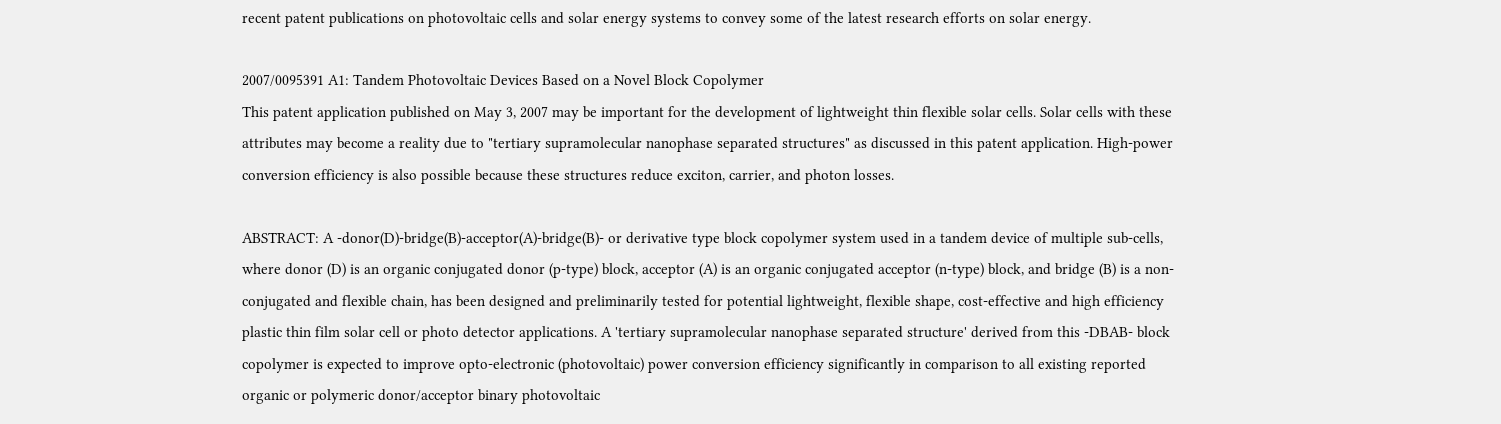recent patent publications on photovoltaic cells and solar energy systems to convey some of the latest research efforts on solar energy.

2007/0095391 A1: Tandem Photovoltaic Devices Based on a Novel Block Copolymer
This patent application published on May 3, 2007 may be important for the development of lightweight thin flexible solar cells. Solar cells with these attributes may become a reality due to "tertiary supramolecular nanophase separated structures" as discussed in this patent application. High-power conversion efficiency is also possible because these structures reduce exciton, carrier, and photon losses.

ABSTRACT: A -donor(D)-bridge(B)-acceptor(A)-bridge(B)- or derivative type block copolymer system used in a tandem device of multiple sub-cells, where donor (D) is an organic conjugated donor (p-type) block, acceptor (A) is an organic conjugated acceptor (n-type) block, and bridge (B) is a non-conjugated and flexible chain, has been designed and preliminarily tested for potential lightweight, flexible shape, cost-effective and high efficiency plastic thin film solar cell or photo detector applications. A 'tertiary supramolecular nanophase separated structure' derived from this -DBAB- block copolymer is expected to improve opto-electronic (photovoltaic) power conversion efficiency significantly in comparison to all existing reported organic or polymeric donor/acceptor binary photovoltaic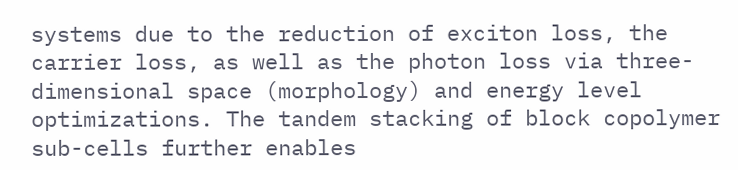systems due to the reduction of exciton loss, the carrier loss, as well as the photon loss via three-dimensional space (morphology) and energy level optimizations. The tandem stacking of block copolymer sub-cells further enables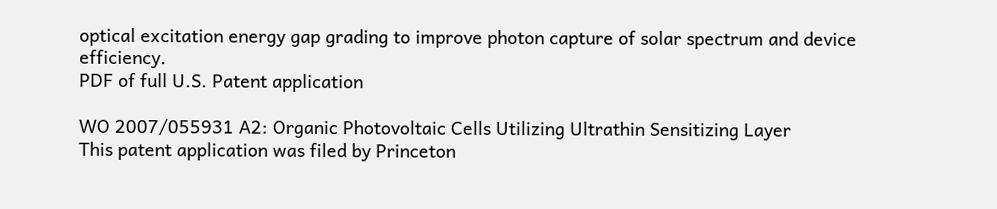optical excitation energy gap grading to improve photon capture of solar spectrum and device efficiency.
PDF of full U.S. Patent application

WO 2007/055931 A2: Organic Photovoltaic Cells Utilizing Ultrathin Sensitizing Layer
This patent application was filed by Princeton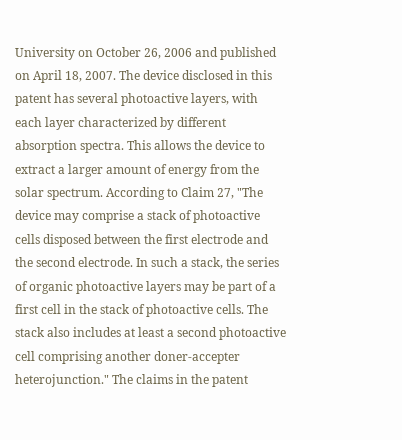University on October 26, 2006 and published on April 18, 2007. The device disclosed in this patent has several photoactive layers, with each layer characterized by different absorption spectra. This allows the device to extract a larger amount of energy from the solar spectrum. According to Claim 27, "The device may comprise a stack of photoactive cells disposed between the first electrode and the second electrode. In such a stack, the series of organic photoactive layers may be part of a first cell in the stack of photoactive cells. The stack also includes at least a second photoactive cell comprising another doner-accepter heterojunction." The claims in the patent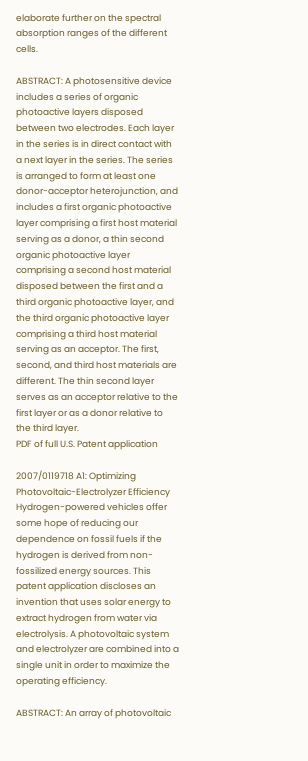elaborate further on the spectral absorption ranges of the different cells.

ABSTRACT: A photosensitive device includes a series of organic photoactive layers disposed between two electrodes. Each layer in the series is in direct contact with a next layer in the series. The series is arranged to form at least one donor-acceptor heterojunction, and includes a first organic photoactive layer comprising a first host material serving as a donor, a thin second organic photoactive layer comprising a second host material disposed between the first and a third organic photoactive layer, and the third organic photoactive layer comprising a third host material serving as an acceptor. The first, second, and third host materials are different. The thin second layer serves as an acceptor relative to the first layer or as a donor relative to the third layer.
PDF of full U.S. Patent application

2007/0119718 A1: Optimizing Photovoltaic-Electrolyzer Efficiency
Hydrogen-powered vehicles offer some hope of reducing our dependence on fossil fuels if the hydrogen is derived from non-fossilized energy sources. This patent application discloses an invention that uses solar energy to extract hydrogen from water via electrolysis. A photovoltaic system and electrolyzer are combined into a single unit in order to maximize the operating efficiency.

ABSTRACT: An array of photovoltaic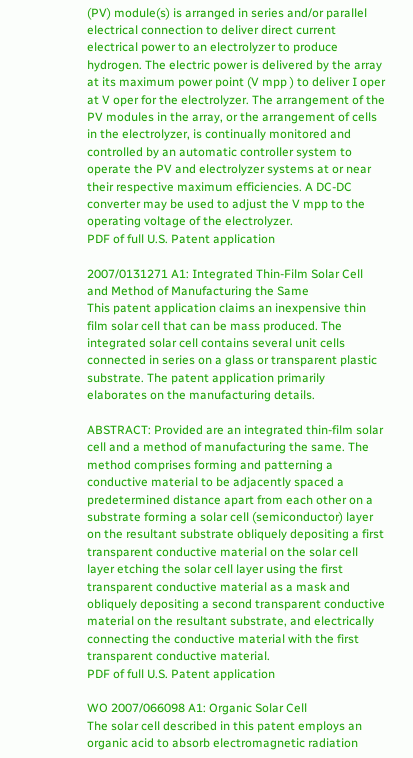(PV) module(s) is arranged in series and/or parallel electrical connection to deliver direct current electrical power to an electrolyzer to produce hydrogen. The electric power is delivered by the array at its maximum power point (V mpp ) to deliver I oper at V oper for the electrolyzer. The arrangement of the PV modules in the array, or the arrangement of cells in the electrolyzer, is continually monitored and controlled by an automatic controller system to operate the PV and electrolyzer systems at or near their respective maximum efficiencies. A DC-DC converter may be used to adjust the V mpp to the operating voltage of the electrolyzer.
PDF of full U.S. Patent application

2007/0131271 A1: Integrated Thin-Film Solar Cell and Method of Manufacturing the Same
This patent application claims an inexpensive thin film solar cell that can be mass produced. The integrated solar cell contains several unit cells connected in series on a glass or transparent plastic substrate. The patent application primarily elaborates on the manufacturing details.

ABSTRACT: Provided are an integrated thin-film solar cell and a method of manufacturing the same. The method comprises forming and patterning a conductive material to be adjacently spaced a predetermined distance apart from each other on a substrate forming a solar cell (semiconductor) layer on the resultant substrate obliquely depositing a first transparent conductive material on the solar cell layer etching the solar cell layer using the first transparent conductive material as a mask and obliquely depositing a second transparent conductive material on the resultant substrate, and electrically connecting the conductive material with the first transparent conductive material.
PDF of full U.S. Patent application

WO 2007/066098 A1: Organic Solar Cell
The solar cell described in this patent employs an organic acid to absorb electromagnetic radiation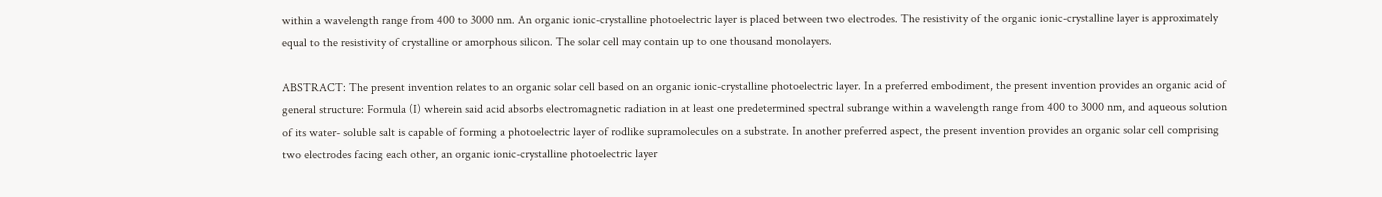within a wavelength range from 400 to 3000 nm. An organic ionic-crystalline photoelectric layer is placed between two electrodes. The resistivity of the organic ionic-crystalline layer is approximately equal to the resistivity of crystalline or amorphous silicon. The solar cell may contain up to one thousand monolayers.

ABSTRACT: The present invention relates to an organic solar cell based on an organic ionic-crystalline photoelectric layer. In a preferred embodiment, the present invention provides an organic acid of general structure: Formula (I) wherein said acid absorbs electromagnetic radiation in at least one predetermined spectral subrange within a wavelength range from 400 to 3000 nm, and aqueous solution of its water- soluble salt is capable of forming a photoelectric layer of rodlike supramolecules on a substrate. In another preferred aspect, the present invention provides an organic solar cell comprising two electrodes facing each other, an organic ionic-crystalline photoelectric layer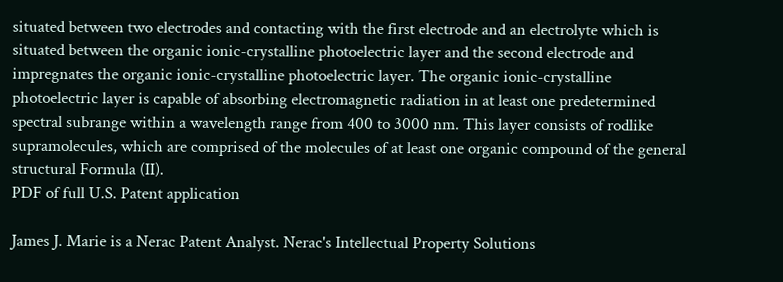situated between two electrodes and contacting with the first electrode and an electrolyte which is situated between the organic ionic-crystalline photoelectric layer and the second electrode and impregnates the organic ionic-crystalline photoelectric layer. The organic ionic-crystalline photoelectric layer is capable of absorbing electromagnetic radiation in at least one predetermined spectral subrange within a wavelength range from 400 to 3000 nm. This layer consists of rodlike supramolecules, which are comprised of the molecules of at least one organic compound of the general structural Formula (II).
PDF of full U.S. Patent application

James J. Marie is a Nerac Patent Analyst. Nerac's Intellectual Property Solutions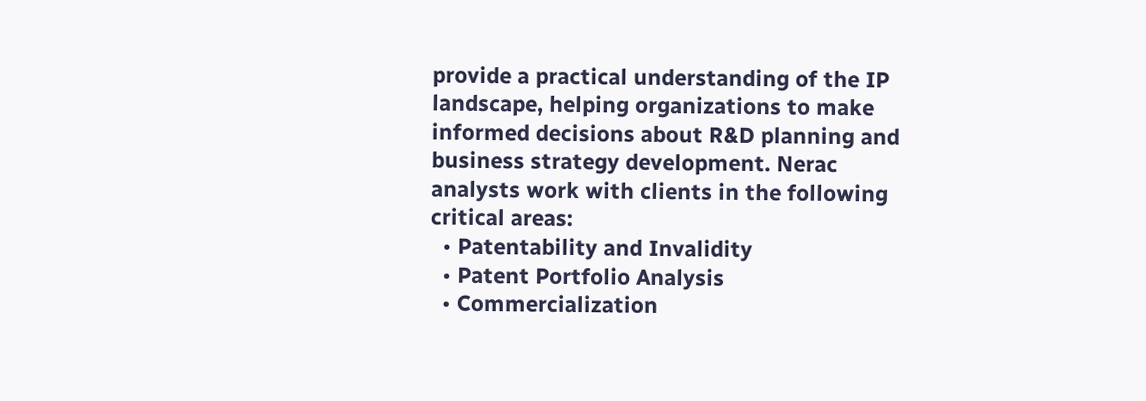provide a practical understanding of the IP landscape, helping organizations to make informed decisions about R&D planning and business strategy development. Nerac analysts work with clients in the following critical areas:
  • Patentability and Invalidity
  • Patent Portfolio Analysis
  • Commercialization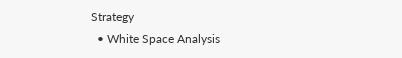Strategy
  • White Space Analysis